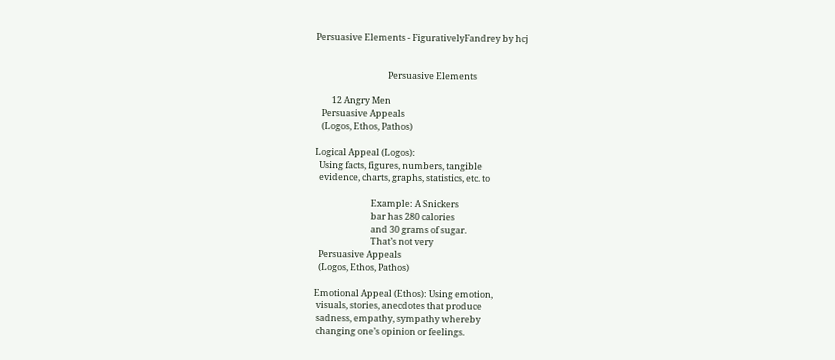Persuasive Elements - FigurativelyFandrey by hcj


                                    Persuasive Elements

        12 Angry Men
   Persuasive Appeals
   (Logos, Ethos, Pathos)

Logical Appeal (Logos):
  Using facts, figures, numbers, tangible
  evidence, charts, graphs, statistics, etc. to

                            Example: A Snickers
                            bar has 280 calories
                            and 30 grams of sugar.
                            That’s not very
  Persuasive Appeals
  (Logos, Ethos, Pathos)

Emotional Appeal (Ethos): Using emotion,
 visuals, stories, anecdotes that produce
 sadness, empathy, sympathy whereby
 changing one’s opinion or feelings.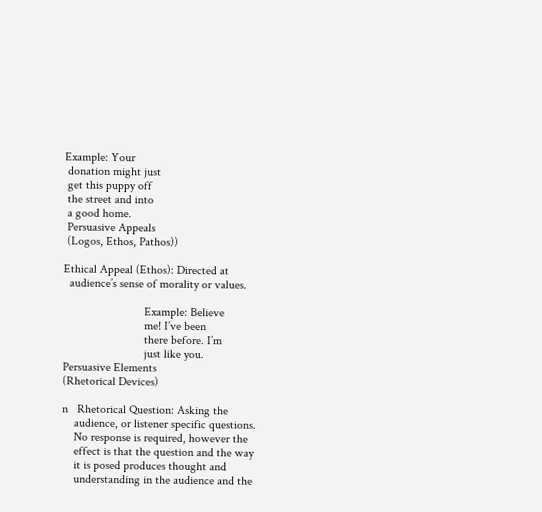Example: Your
 donation might just
 get this puppy off
 the street and into
 a good home.
 Persuasive Appeals
 (Logos, Ethos, Pathos))

Ethical Appeal (Ethos): Directed at
  audience’s sense of morality or values.

                           Example: Believe
                           me! I’ve been
                           there before. I’m
                           just like you.
Persuasive Elements
(Rhetorical Devices)

n   Rhetorical Question: Asking the
    audience, or listener specific questions.
    No response is required, however the
    effect is that the question and the way
    it is posed produces thought and
    understanding in the audience and the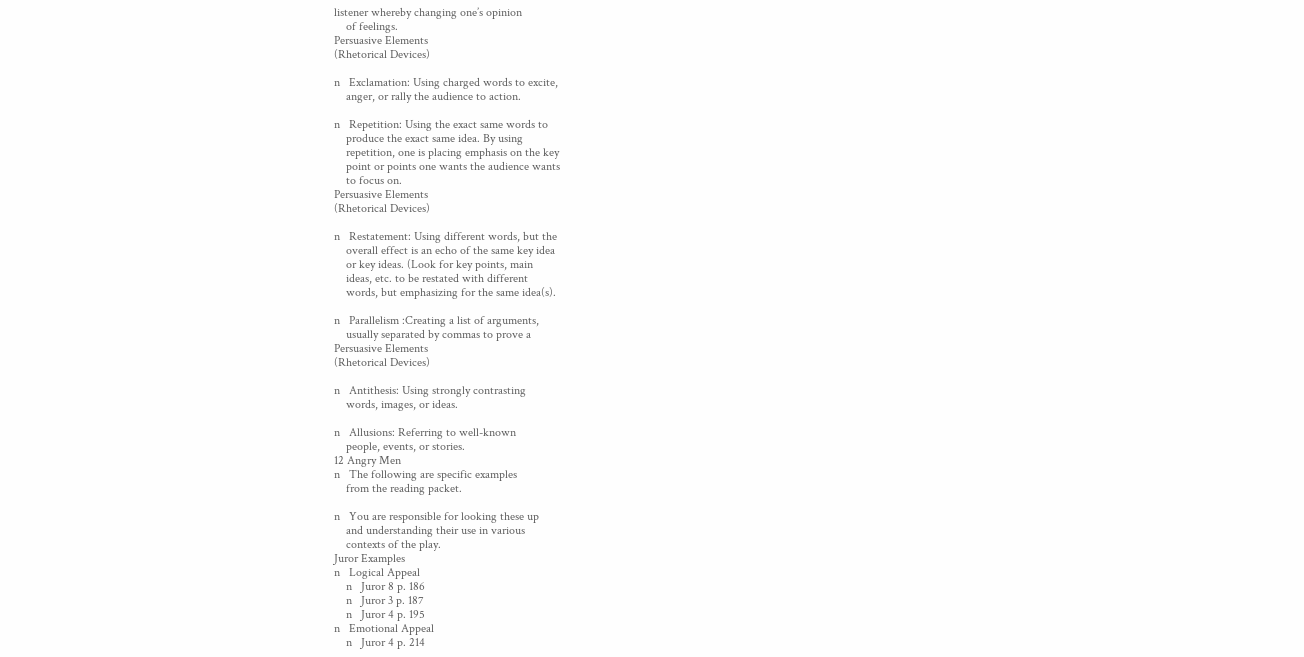listener whereby changing one’s opinion
    of feelings.
Persuasive Elements
(Rhetorical Devices)

n   Exclamation: Using charged words to excite,
    anger, or rally the audience to action.

n   Repetition: Using the exact same words to
    produce the exact same idea. By using
    repetition, one is placing emphasis on the key
    point or points one wants the audience wants
    to focus on.
Persuasive Elements
(Rhetorical Devices)

n   Restatement: Using different words, but the
    overall effect is an echo of the same key idea
    or key ideas. (Look for key points, main
    ideas, etc. to be restated with different
    words, but emphasizing for the same idea(s).

n   Parallelism :Creating a list of arguments,
    usually separated by commas to prove a
Persuasive Elements
(Rhetorical Devices)

n   Antithesis: Using strongly contrasting
    words, images, or ideas.

n   Allusions: Referring to well-known
    people, events, or stories.
12 Angry Men
n   The following are specific examples
    from the reading packet.

n   You are responsible for looking these up
    and understanding their use in various
    contexts of the play.
Juror Examples
n   Logical Appeal
    n   Juror 8 p. 186
    n   Juror 3 p. 187
    n   Juror 4 p. 195
n   Emotional Appeal
    n   Juror 4 p. 214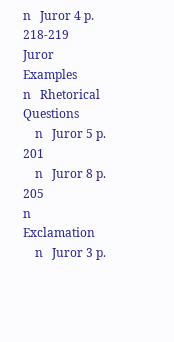n   Juror 4 p. 218-219
Juror Examples
n   Rhetorical Questions
    n   Juror 5 p. 201
    n   Juror 8 p. 205
n   Exclamation
    n   Juror 3 p.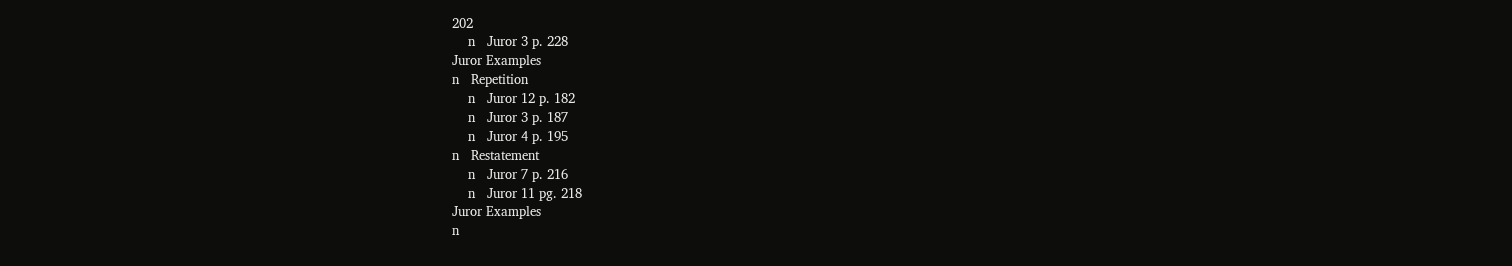202
    n   Juror 3 p. 228
Juror Examples
n   Repetition
    n   Juror 12 p. 182
    n   Juror 3 p. 187
    n   Juror 4 p. 195
n   Restatement
    n   Juror 7 p. 216
    n   Juror 11 pg. 218
Juror Examples
n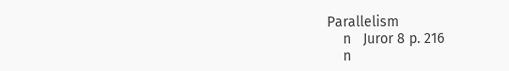Parallelism
    n   Juror 8 p. 216
    n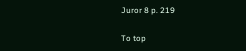Juror 8 p. 219

To top